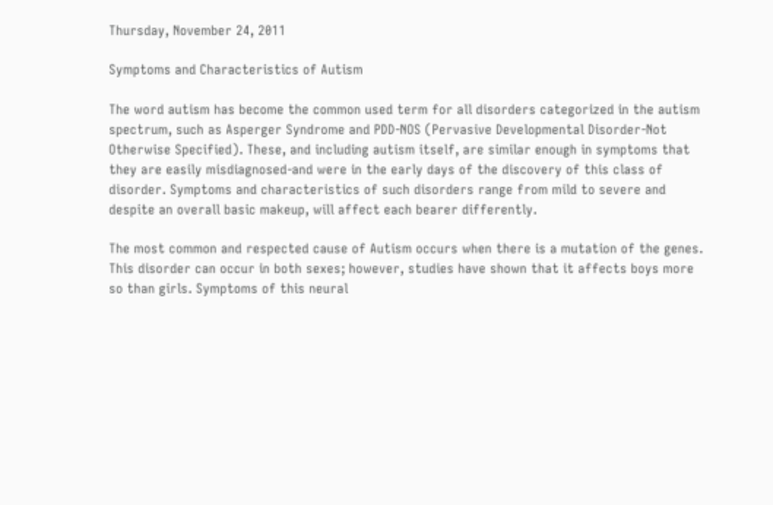Thursday, November 24, 2011

Symptoms and Characteristics of Autism

The word autism has become the common used term for all disorders categorized in the autism spectrum, such as Asperger Syndrome and PDD-NOS (Pervasive Developmental Disorder-Not Otherwise Specified). These, and including autism itself, are similar enough in symptoms that they are easily misdiagnosed-and were in the early days of the discovery of this class of disorder. Symptoms and characteristics of such disorders range from mild to severe and despite an overall basic makeup, will affect each bearer differently.

The most common and respected cause of Autism occurs when there is a mutation of the genes. This disorder can occur in both sexes; however, studies have shown that it affects boys more so than girls. Symptoms of this neural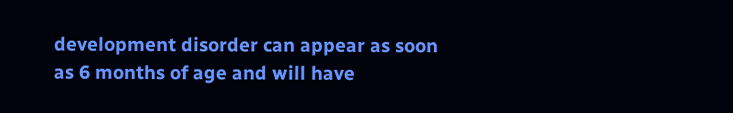development disorder can appear as soon as 6 months of age and will have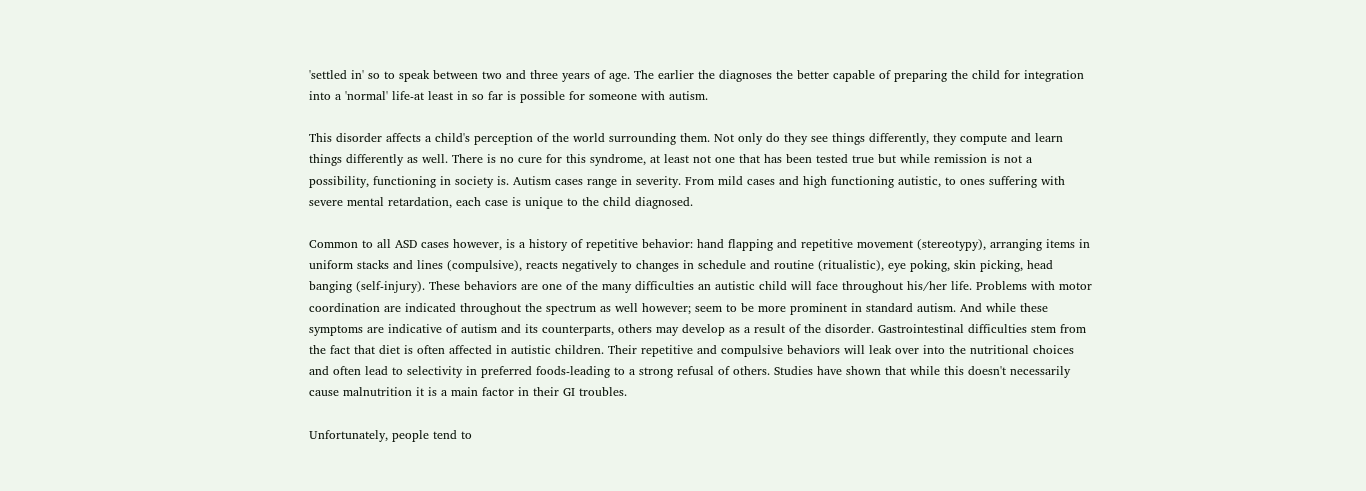'settled in' so to speak between two and three years of age. The earlier the diagnoses the better capable of preparing the child for integration into a 'normal' life-at least in so far is possible for someone with autism.

This disorder affects a child's perception of the world surrounding them. Not only do they see things differently, they compute and learn things differently as well. There is no cure for this syndrome, at least not one that has been tested true but while remission is not a possibility, functioning in society is. Autism cases range in severity. From mild cases and high functioning autistic, to ones suffering with severe mental retardation, each case is unique to the child diagnosed.

Common to all ASD cases however, is a history of repetitive behavior: hand flapping and repetitive movement (stereotypy), arranging items in uniform stacks and lines (compulsive), reacts negatively to changes in schedule and routine (ritualistic), eye poking, skin picking, head banging (self-injury). These behaviors are one of the many difficulties an autistic child will face throughout his/her life. Problems with motor coordination are indicated throughout the spectrum as well however; seem to be more prominent in standard autism. And while these symptoms are indicative of autism and its counterparts, others may develop as a result of the disorder. Gastrointestinal difficulties stem from the fact that diet is often affected in autistic children. Their repetitive and compulsive behaviors will leak over into the nutritional choices and often lead to selectivity in preferred foods-leading to a strong refusal of others. Studies have shown that while this doesn't necessarily cause malnutrition it is a main factor in their GI troubles.

Unfortunately, people tend to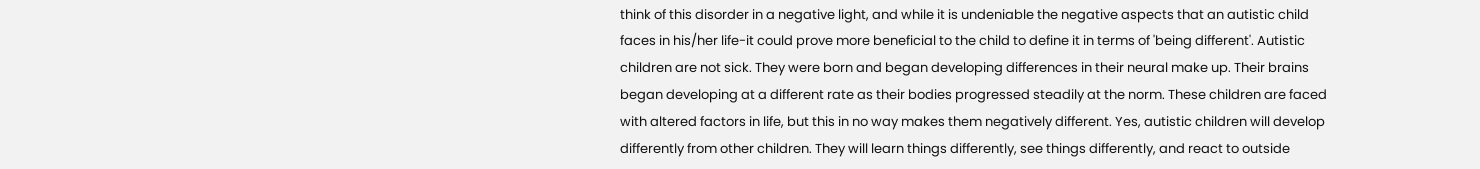think of this disorder in a negative light, and while it is undeniable the negative aspects that an autistic child faces in his/her life-it could prove more beneficial to the child to define it in terms of 'being different'. Autistic children are not sick. They were born and began developing differences in their neural make up. Their brains began developing at a different rate as their bodies progressed steadily at the norm. These children are faced with altered factors in life, but this in no way makes them negatively different. Yes, autistic children will develop differently from other children. They will learn things differently, see things differently, and react to outside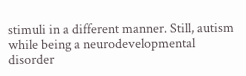stimuli in a different manner. Still, autism while being a neurodevelopmental disorder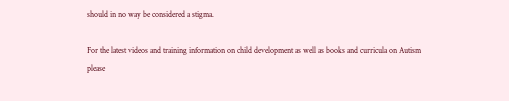should in no way be considered a stigma.

For the latest videos and training information on child development as well as books and curricula on Autism please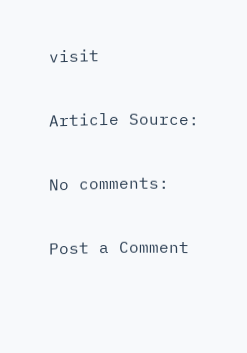visit

Article Source:

No comments:

Post a Comment